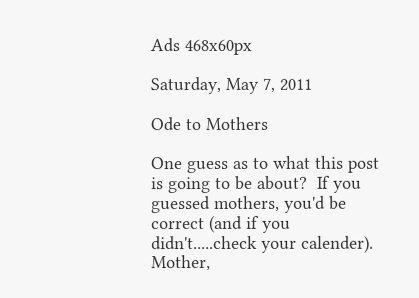Ads 468x60px

Saturday, May 7, 2011

Ode to Mothers

One guess as to what this post is going to be about?  If you guessed mothers, you'd be correct (and if you didn't.....check your calender).  Mother,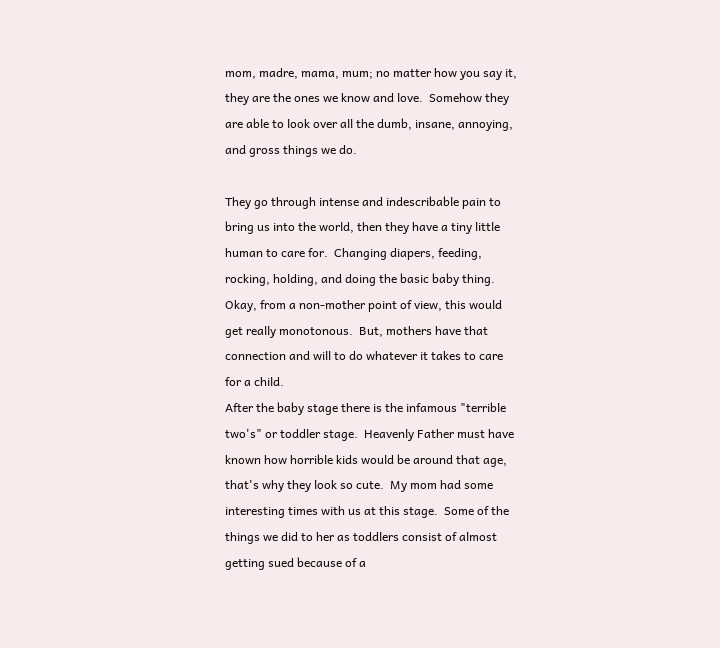mom, madre, mama, mum; no matter how you say it, they are the ones we know and love.  Somehow they are able to look over all the dumb, insane, annoying, and gross things we do.

They go through intense and indescribable pain to bring us into the world, then they have a tiny little human to care for.  Changing diapers, feeding, rocking, holding, and doing the basic baby thing.  Okay, from a non-mother point of view, this would get really monotonous.  But, mothers have that connection and will to do whatever it takes to care for a child.
After the baby stage there is the infamous "terrible two's" or toddler stage.  Heavenly Father must have known how horrible kids would be around that age, that's why they look so cute.  My mom had some interesting times with us at this stage.  Some of the things we did to her as toddlers consist of almost getting sued because of a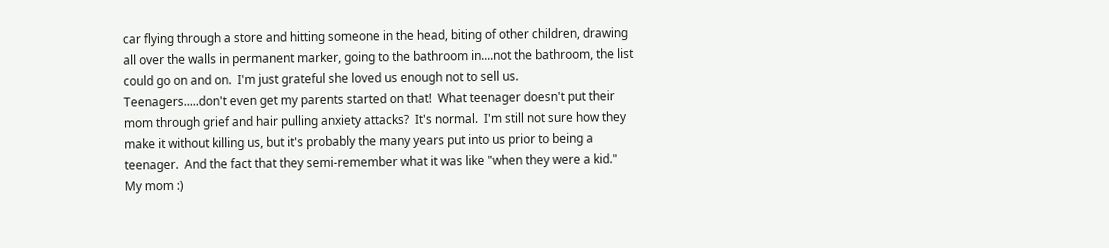car flying through a store and hitting someone in the head, biting of other children, drawing all over the walls in permanent marker, going to the bathroom in....not the bathroom, the list could go on and on.  I'm just grateful she loved us enough not to sell us.
Teenagers.....don't even get my parents started on that!  What teenager doesn't put their mom through grief and hair pulling anxiety attacks?  It's normal.  I'm still not sure how they make it without killing us, but it's probably the many years put into us prior to being a teenager.  And the fact that they semi-remember what it was like "when they were a kid."
My mom :)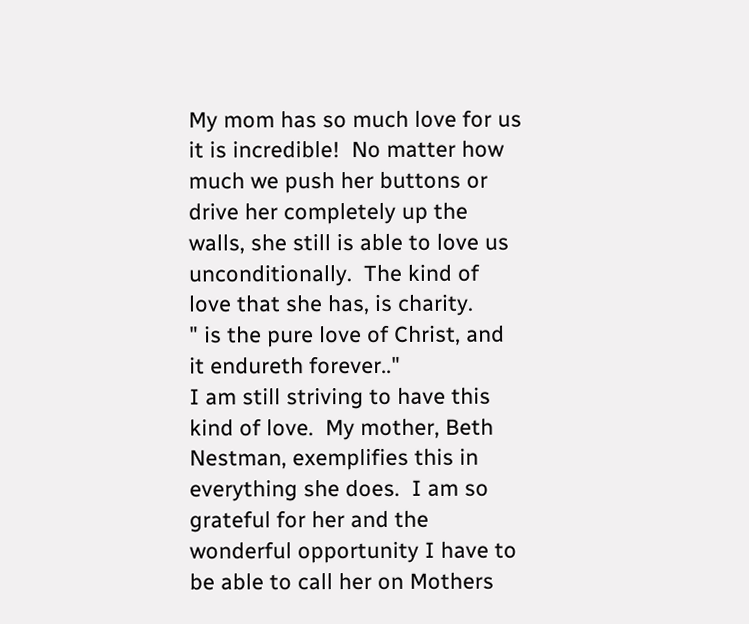My mom has so much love for us it is incredible!  No matter how much we push her buttons or drive her completely up the walls, she still is able to love us unconditionally.  The kind of love that she has, is charity.
" is the pure love of Christ, and it endureth forever.."
I am still striving to have this kind of love.  My mother, Beth Nestman, exemplifies this in everything she does.  I am so grateful for her and the wonderful opportunity I have to be able to call her on Mothers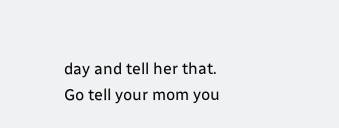day and tell her that.  Go tell your mom you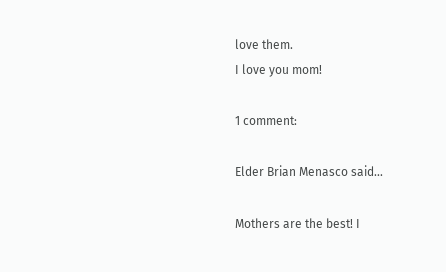love them.
I love you mom!

1 comment:

Elder Brian Menasco said...

Mothers are the best! I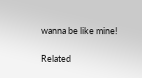wanna be like mine!

Related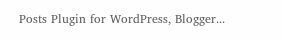Posts Plugin for WordPress, Blogger...